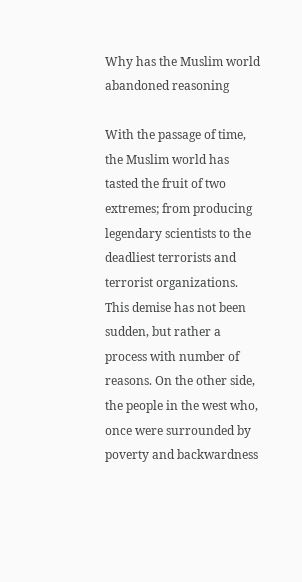Why has the Muslim world abandoned reasoning

With the passage of time, the Muslim world has tasted the fruit of two extremes; from producing legendary scientists to the deadliest terrorists and terrorist organizations. This demise has not been sudden, but rather a process with number of reasons. On the other side, the people in the west who, once were surrounded by poverty and backwardness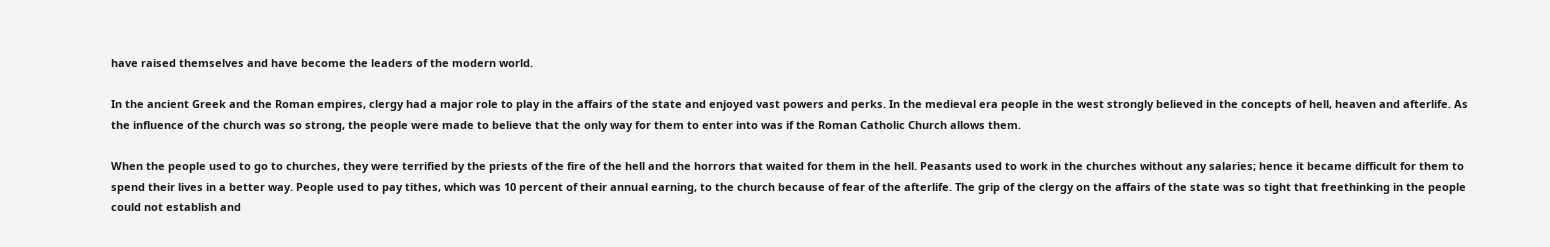have raised themselves and have become the leaders of the modern world.

In the ancient Greek and the Roman empires, clergy had a major role to play in the affairs of the state and enjoyed vast powers and perks. In the medieval era people in the west strongly believed in the concepts of hell, heaven and afterlife. As the influence of the church was so strong, the people were made to believe that the only way for them to enter into was if the Roman Catholic Church allows them.

When the people used to go to churches, they were terrified by the priests of the fire of the hell and the horrors that waited for them in the hell. Peasants used to work in the churches without any salaries; hence it became difficult for them to spend their lives in a better way. People used to pay tithes, which was 10 percent of their annual earning, to the church because of fear of the afterlife. The grip of the clergy on the affairs of the state was so tight that freethinking in the people could not establish and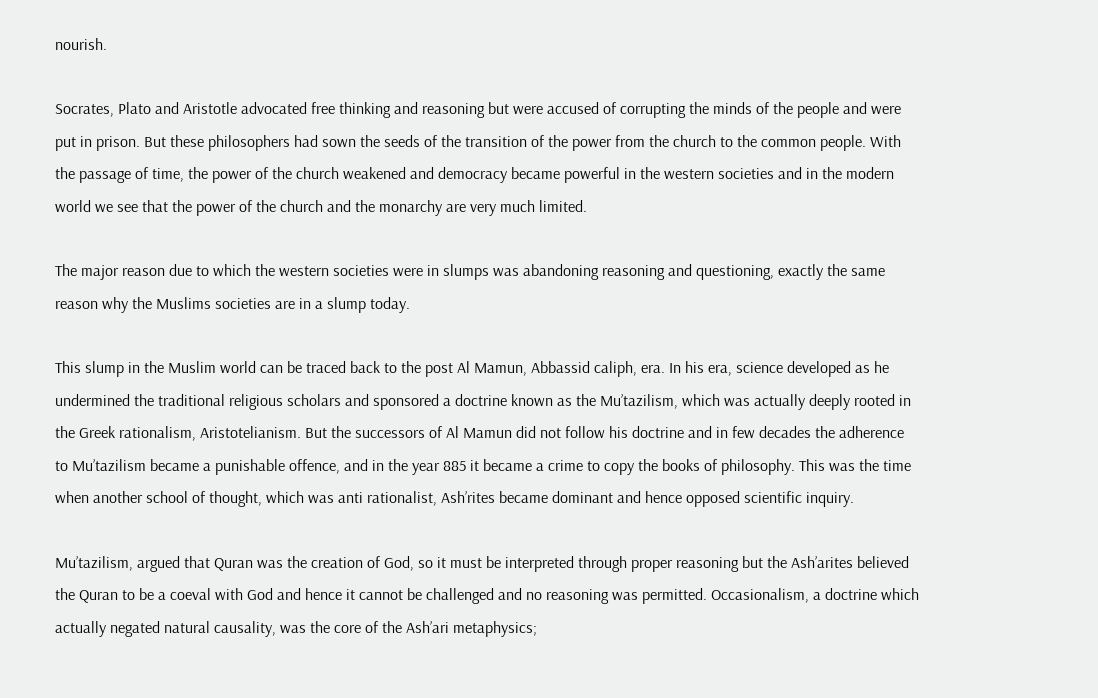nourish.

Socrates, Plato and Aristotle advocated free thinking and reasoning but were accused of corrupting the minds of the people and were put in prison. But these philosophers had sown the seeds of the transition of the power from the church to the common people. With the passage of time, the power of the church weakened and democracy became powerful in the western societies and in the modern world we see that the power of the church and the monarchy are very much limited.

The major reason due to which the western societies were in slumps was abandoning reasoning and questioning, exactly the same reason why the Muslims societies are in a slump today.

This slump in the Muslim world can be traced back to the post Al Mamun, Abbassid caliph, era. In his era, science developed as he undermined the traditional religious scholars and sponsored a doctrine known as the Mu’tazilism, which was actually deeply rooted in the Greek rationalism, Aristotelianism. But the successors of Al Mamun did not follow his doctrine and in few decades the adherence to Mu’tazilism became a punishable offence, and in the year 885 it became a crime to copy the books of philosophy. This was the time when another school of thought, which was anti rationalist, Ash’rites became dominant and hence opposed scientific inquiry.

Mu’tazilism, argued that Quran was the creation of God, so it must be interpreted through proper reasoning but the Ash’arites believed the Quran to be a coeval with God and hence it cannot be challenged and no reasoning was permitted. Occasionalism, a doctrine which actually negated natural causality, was the core of the Ash’ari metaphysics;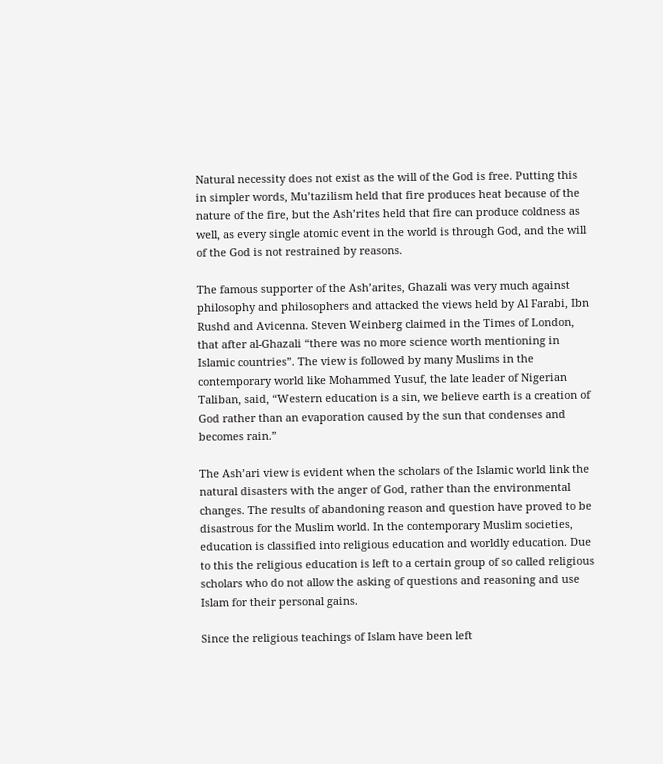Natural necessity does not exist as the will of the God is free. Putting this in simpler words, Mu’tazilism held that fire produces heat because of the nature of the fire, but the Ash’rites held that fire can produce coldness as well, as every single atomic event in the world is through God, and the will of the God is not restrained by reasons.

The famous supporter of the Ash’arites, Ghazali was very much against philosophy and philosophers and attacked the views held by Al Farabi, Ibn Rushd and Avicenna. Steven Weinberg claimed in the Times of London, that after al-Ghazali “there was no more science worth mentioning in Islamic countries”. The view is followed by many Muslims in the contemporary world like Mohammed Yusuf, the late leader of Nigerian Taliban, said, “Western education is a sin, we believe earth is a creation of God rather than an evaporation caused by the sun that condenses and becomes rain.”

The Ash’ari view is evident when the scholars of the Islamic world link the natural disasters with the anger of God, rather than the environmental changes. The results of abandoning reason and question have proved to be disastrous for the Muslim world. In the contemporary Muslim societies, education is classified into religious education and worldly education. Due to this the religious education is left to a certain group of so called religious scholars who do not allow the asking of questions and reasoning and use Islam for their personal gains.

Since the religious teachings of Islam have been left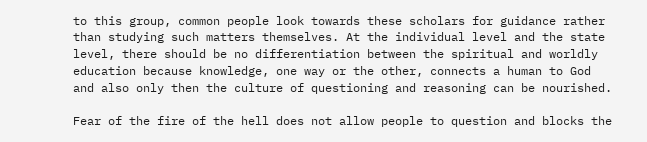to this group, common people look towards these scholars for guidance rather than studying such matters themselves. At the individual level and the state level, there should be no differentiation between the spiritual and worldly education because knowledge, one way or the other, connects a human to God and also only then the culture of questioning and reasoning can be nourished.

Fear of the fire of the hell does not allow people to question and blocks the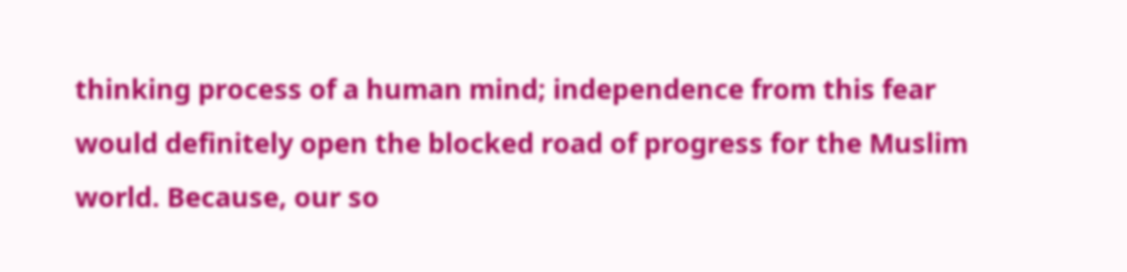thinking process of a human mind; independence from this fear would definitely open the blocked road of progress for the Muslim world. Because, our so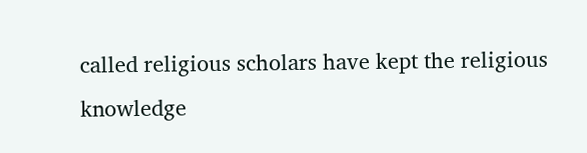called religious scholars have kept the religious knowledge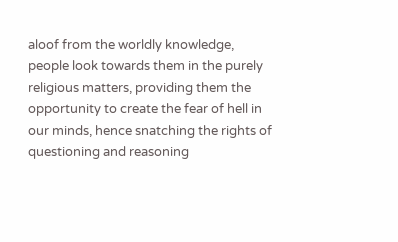aloof from the worldly knowledge, people look towards them in the purely religious matters, providing them the opportunity to create the fear of hell in our minds, hence snatching the rights of questioning and reasoning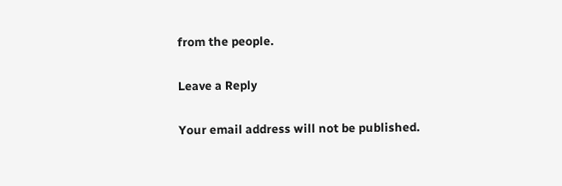from the people.

Leave a Reply

Your email address will not be published.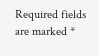Required fields are marked *